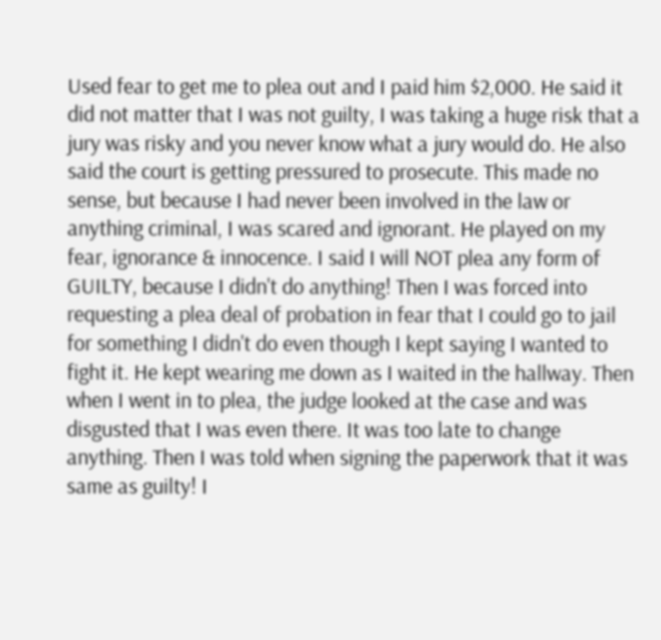Used fear to get me to plea out and I paid him $2,000. He said it did not matter that I was not guilty, I was taking a huge risk that a jury was risky and you never know what a jury would do. He also said the court is getting pressured to prosecute. This made no sense, but because I had never been involved in the law or anything criminal, I was scared and ignorant. He played on my fear, ignorance & innocence. I said I will NOT plea any form of GUILTY, because I didn't do anything! Then I was forced into requesting a plea deal of probation in fear that I could go to jail for something I didn't do even though I kept saying I wanted to fight it. He kept wearing me down as I waited in the hallway. Then when I went in to plea, the judge looked at the case and was disgusted that I was even there. It was too late to change anything. Then I was told when signing the paperwork that it was same as guilty! I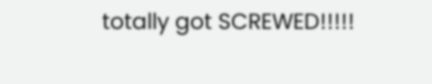totally got SCREWED!!!!!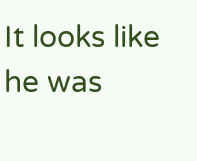It looks like he was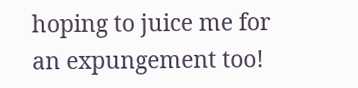hoping to juice me for an expungement too!